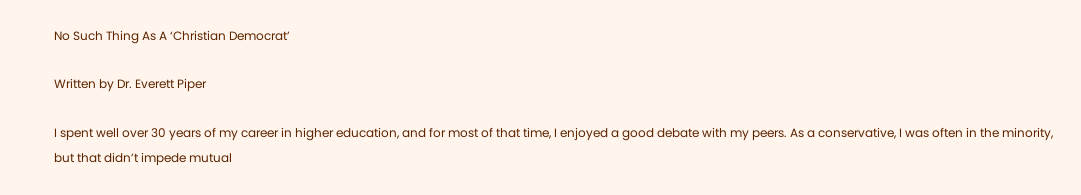No Such Thing As A ‘Christian Democrat’

Written by Dr. Everett Piper

I spent well over 30 years of my career in higher education, and for most of that time, I enjoyed a good debate with my peers. As a conservative, I was often in the minority, but that didn’t impede mutual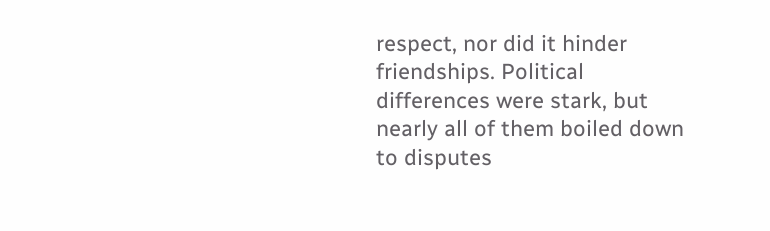respect, nor did it hinder friendships. Political differences were stark, but nearly all of them boiled down to disputes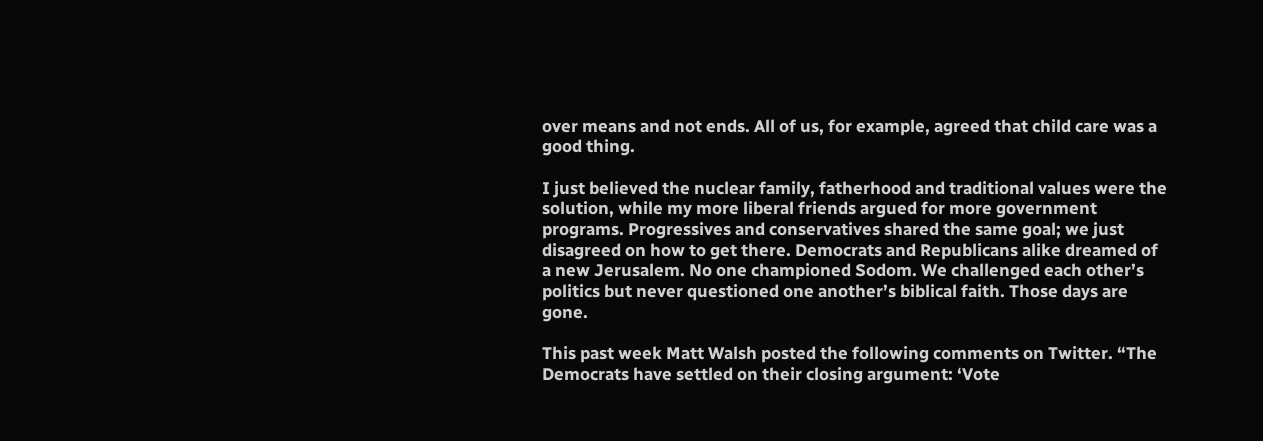over means and not ends. All of us, for example, agreed that child care was a good thing.

I just believed the nuclear family, fatherhood and traditional values were the solution, while my more liberal friends argued for more government programs. Progressives and conservatives shared the same goal; we just disagreed on how to get there. Democrats and Republicans alike dreamed of a new Jerusalem. No one championed Sodom. We challenged each other’s politics but never questioned one another’s biblical faith. Those days are gone.

This past week Matt Walsh posted the following comments on Twitter. “The Democrats have settled on their closing argument: ‘Vote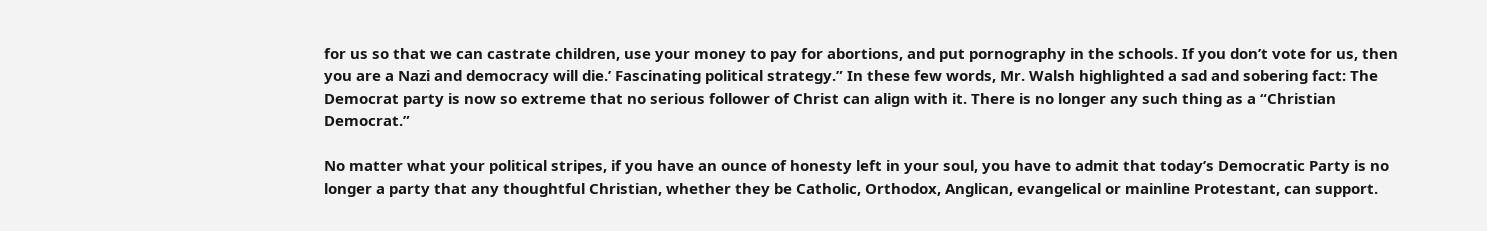for us so that we can castrate children, use your money to pay for abortions, and put pornography in the schools. If you don’t vote for us, then you are a Nazi and democracy will die.’ Fascinating political strategy.” In these few words, Mr. Walsh highlighted a sad and sobering fact: The Democrat party is now so extreme that no serious follower of Christ can align with it. There is no longer any such thing as a “Christian Democrat.”

No matter what your political stripes, if you have an ounce of honesty left in your soul, you have to admit that today’s Democratic Party is no longer a party that any thoughtful Christian, whether they be Catholic, Orthodox, Anglican, evangelical or mainline Protestant, can support.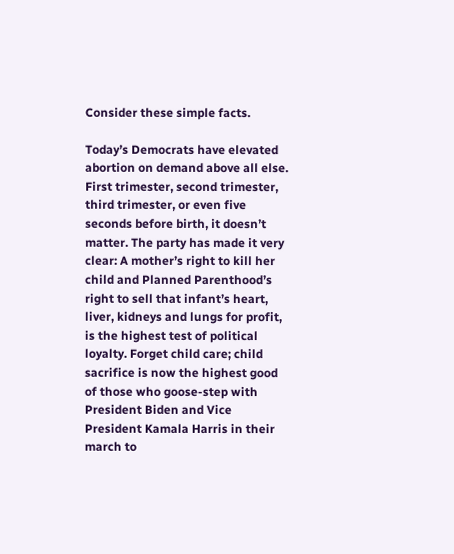Consider these simple facts.

Today’s Democrats have elevated abortion on demand above all else. First trimester, second trimester, third trimester, or even five seconds before birth, it doesn’t matter. The party has made it very clear: A mother’s right to kill her child and Planned Parenthood’s right to sell that infant’s heart, liver, kidneys and lungs for profit, is the highest test of political loyalty. Forget child care; child sacrifice is now the highest good of those who goose-step with President Biden and Vice President Kamala Harris in their march to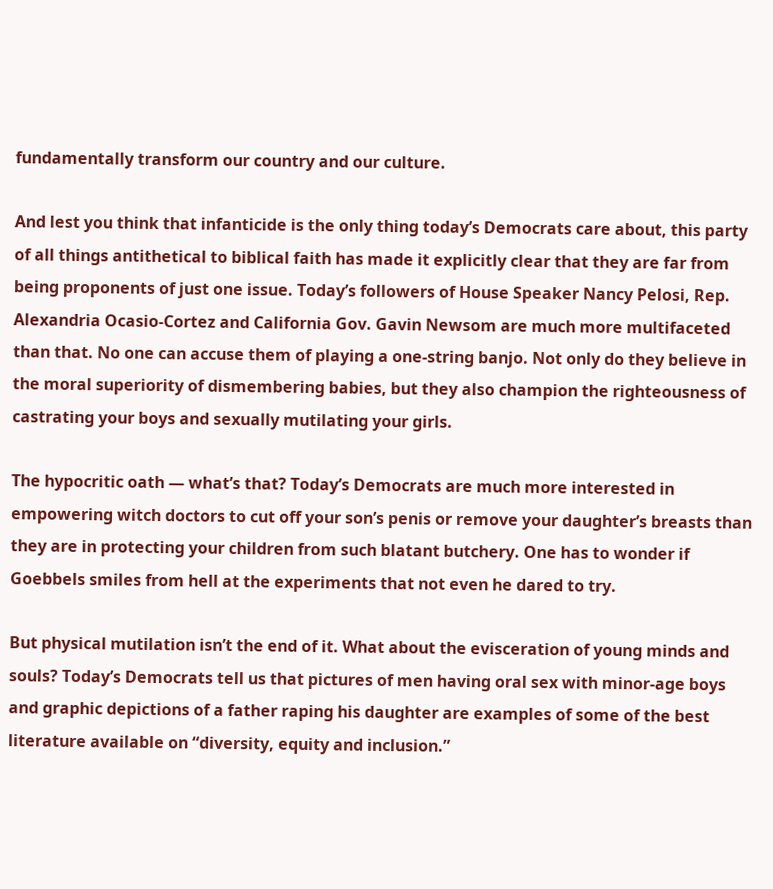fundamentally transform our country and our culture.

And lest you think that infanticide is the only thing today’s Democrats care about, this party of all things antithetical to biblical faith has made it explicitly clear that they are far from being proponents of just one issue. Today’s followers of House Speaker Nancy Pelosi, Rep. Alexandria Ocasio-Cortez and California Gov. Gavin Newsom are much more multifaceted than that. No one can accuse them of playing a one-string banjo. Not only do they believe in the moral superiority of dismembering babies, but they also champion the righteousness of castrating your boys and sexually mutilating your girls.

The hypocritic oath — what’s that? Today’s Democrats are much more interested in empowering witch doctors to cut off your son’s penis or remove your daughter’s breasts than they are in protecting your children from such blatant butchery. One has to wonder if Goebbels smiles from hell at the experiments that not even he dared to try.

But physical mutilation isn’t the end of it. What about the evisceration of young minds and souls? Today’s Democrats tell us that pictures of men having oral sex with minor-age boys and graphic depictions of a father raping his daughter are examples of some of the best literature available on “diversity, equity and inclusion.”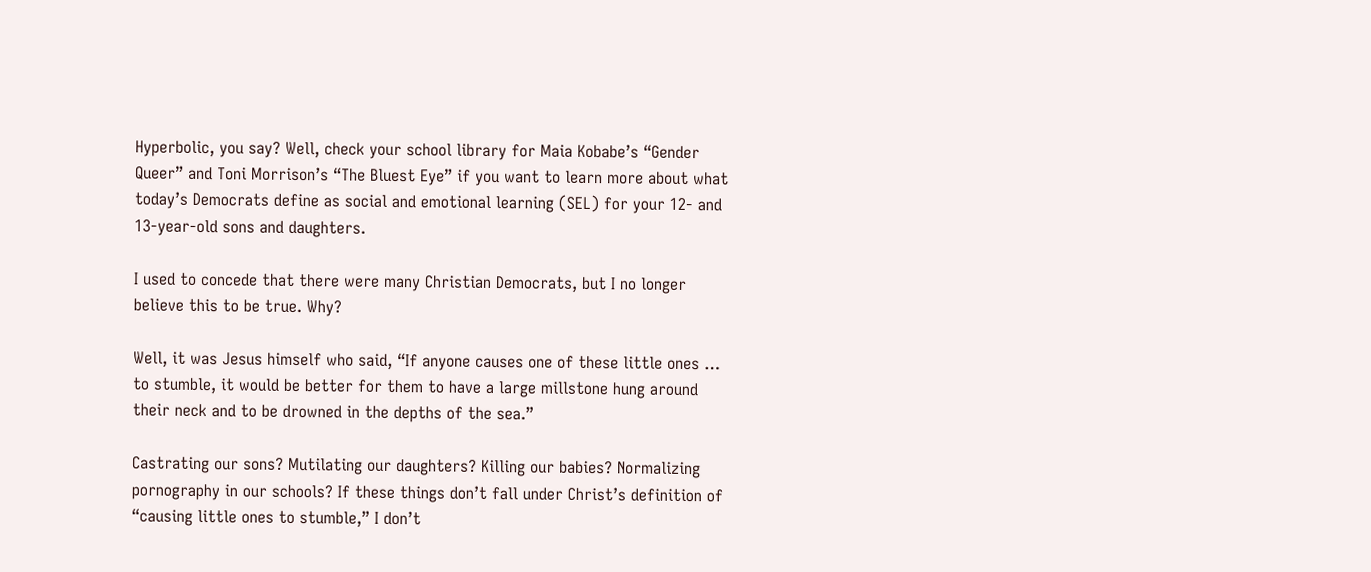Hyperbolic, you say? Well, check your school library for Maia Kobabe’s “Gender Queer” and Toni Morrison’s “The Bluest Eye” if you want to learn more about what today’s Democrats define as social and emotional learning (SEL) for your 12- and 13-year-old sons and daughters.

I used to concede that there were many Christian Democrats, but I no longer believe this to be true. Why?

Well, it was Jesus himself who said, “If anyone causes one of these little ones … to stumble, it would be better for them to have a large millstone hung around their neck and to be drowned in the depths of the sea.”

Castrating our sons? Mutilating our daughters? Killing our babies? Normalizing pornography in our schools? If these things don’t fall under Christ’s definition of “causing little ones to stumble,” I don’t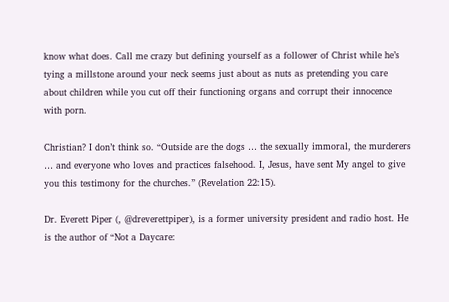know what does. Call me crazy but defining yourself as a follower of Christ while he’s tying a millstone around your neck seems just about as nuts as pretending you care about children while you cut off their functioning organs and corrupt their innocence with porn.

Christian? I don’t think so. “Outside are the dogs … the sexually immoral, the murderers … and everyone who loves and practices falsehood. I, Jesus, have sent My angel to give you this testimony for the churches.” (Revelation 22:15).

Dr. Everett Piper (, @dreverettpiper), is a former university president and radio host. He is the author of “Not a Daycare: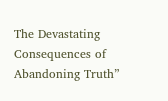The Devastating Consequences of Abandoning Truth”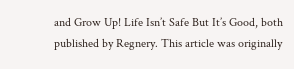and Grow Up! Life Isn’t Safe But It’s Good, both published by Regnery. This article was originally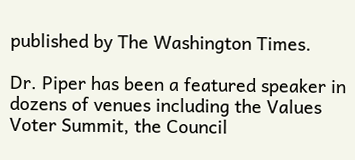published by The Washington Times.

Dr. Piper has been a featured speaker in dozens of venues including the Values Voter Summit, the Council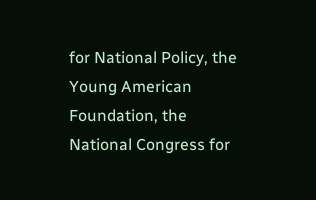for National Policy, the Young American Foundation, the National Congress for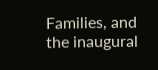Families, and the inaugural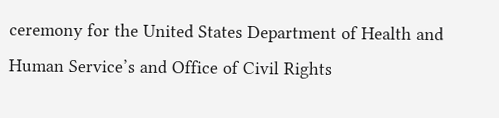ceremony for the United States Department of Health and Human Service’s and Office of Civil Rights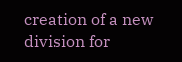creation of a new division for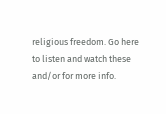religious freedom. Go here to listen and watch these and/or for more info.